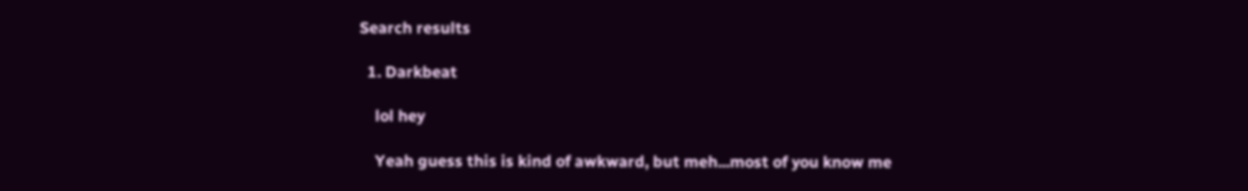Search results

  1. Darkbeat

    lol hey

    Yeah guess this is kind of awkward, but meh...most of you know me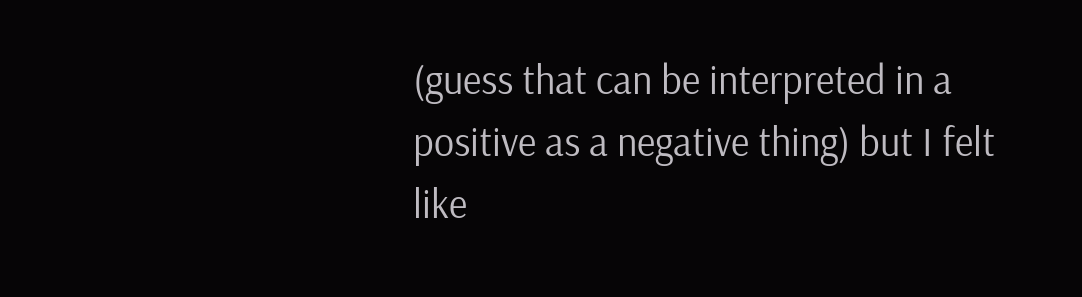(guess that can be interpreted in a positive as a negative thing) but I felt like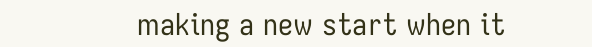making a new start when it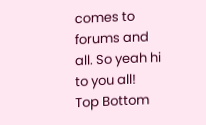comes to forums and all. So yeah hi to you all!
Top Bottom